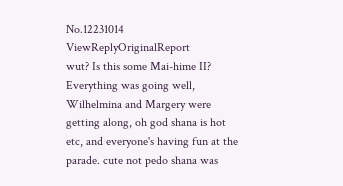No.12231014 ViewReplyOriginalReport
wut? Is this some Mai-hime II? Everything was going well, Wilhelmina and Margery were getting along, oh god shana is hot etc, and everyone's having fun at the parade. cute not pedo shana was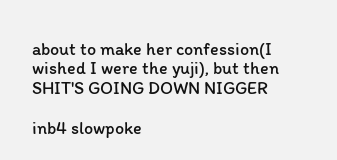about to make her confession(I wished I were the yuji), but then SHIT'S GOING DOWN NIGGER

inb4 slowpoke